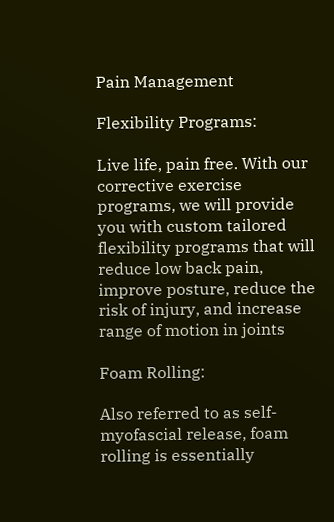Pain Management

Flexibility Programs:

Live life, pain free. With our corrective exercise programs, we will provide you with custom tailored flexibility programs that will reduce low back pain, improve posture, reduce the risk of injury, and increase range of motion in joints

Foam Rolling:

Also referred to as self-myofascial release, foam rolling is essentially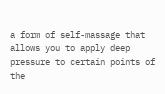a form of self-massage that allows you to apply deep pressure to certain points of the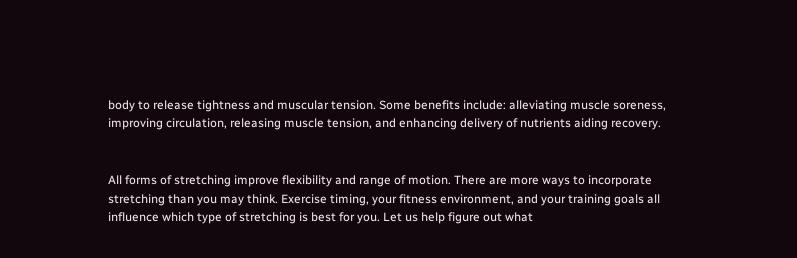body to release tightness and muscular tension. Some benefits include: alleviating muscle soreness, improving circulation, releasing muscle tension, and enhancing delivery of nutrients aiding recovery.


All forms of stretching improve flexibility and range of motion. There are more ways to incorporate stretching than you may think. Exercise timing, your fitness environment, and your training goals all influence which type of stretching is best for you. Let us help figure out what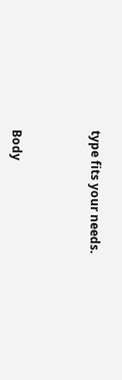type fits your needs.



Body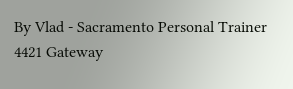By Vlad - Sacramento Personal Trainer
4421 Gateway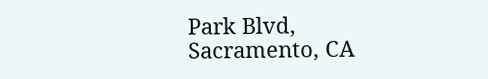Park Blvd,
Sacramento, CA